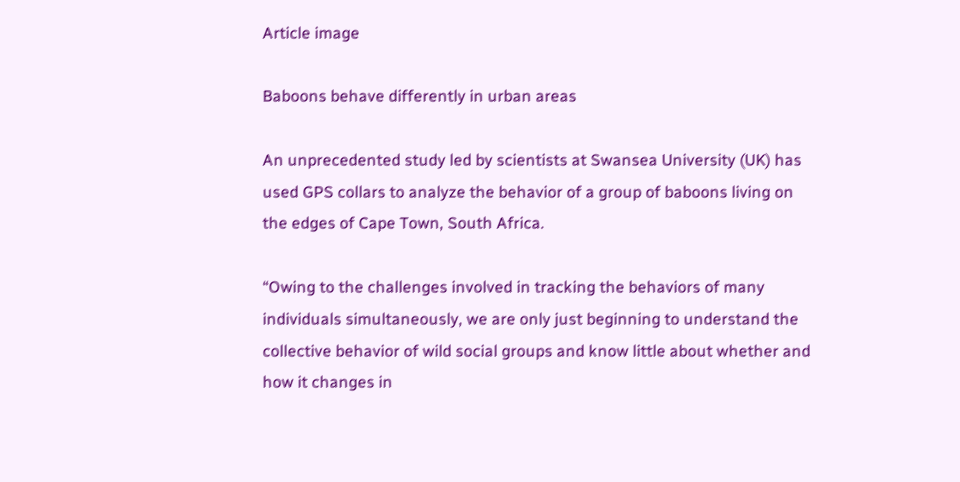Article image

Baboons behave differently in urban areas

An unprecedented study led by scientists at Swansea University (UK) has used GPS collars to analyze the behavior of a group of baboons living on the edges of Cape Town, South Africa.

“Owing to the challenges involved in tracking the behaviors of many individuals simultaneously, we are only just beginning to understand the collective behavior of wild social groups and know little about whether and how it changes in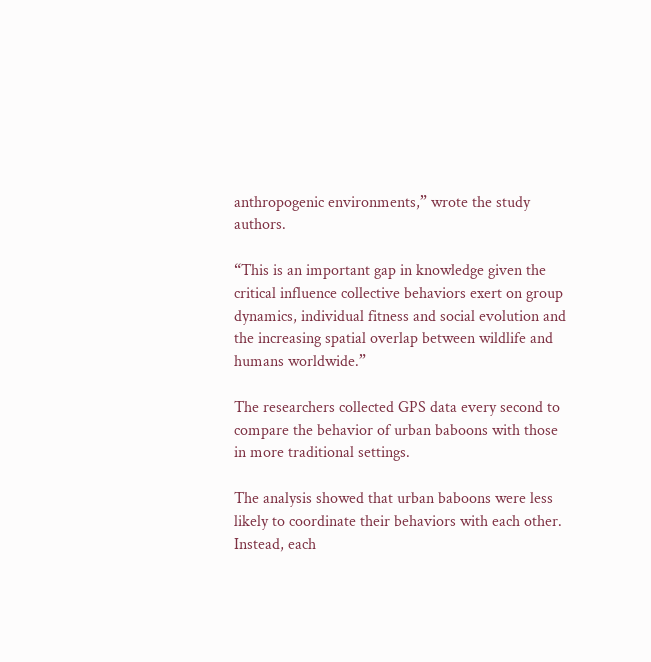anthropogenic environments,” wrote the study authors.

“This is an important gap in knowledge given the critical influence collective behaviors exert on group dynamics, individual fitness and social evolution and the increasing spatial overlap between wildlife and humans worldwide.”

The researchers collected GPS data every second to compare the behavior of urban baboons with those in more traditional settings.

The analysis showed that urban baboons were less likely to coordinate their behaviors with each other. Instead, each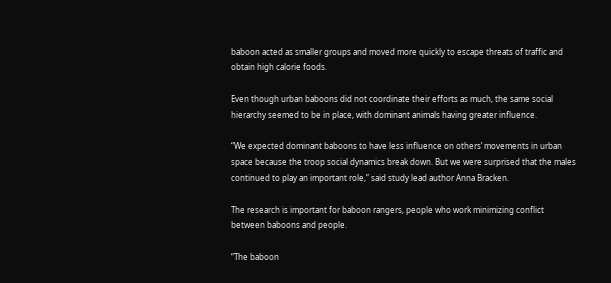baboon acted as smaller groups and moved more quickly to escape threats of traffic and obtain high calorie foods.

Even though urban baboons did not coordinate their efforts as much, the same social hierarchy seemed to be in place, with dominant animals having greater influence.

“We expected dominant baboons to have less influence on others’ movements in urban space because the troop social dynamics break down. But we were surprised that the males continued to play an important role,” said study lead author Anna Bracken.

The research is important for baboon rangers, people who work minimizing conflict between baboons and people.

“The baboon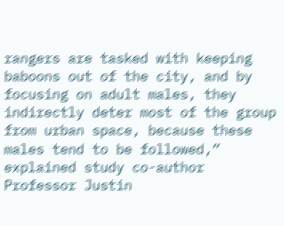rangers are tasked with keeping baboons out of the city, and by focusing on adult males, they indirectly deter most of the group from urban space, because these males tend to be followed,” explained study co-author Professor Justin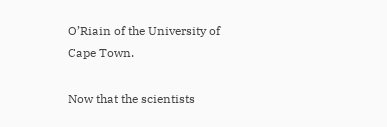O’Riain of the University of Cape Town.

Now that the scientists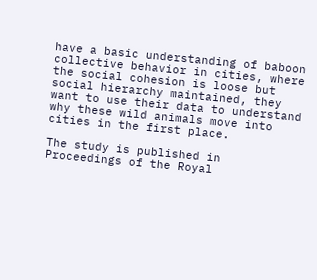have a basic understanding of baboon collective behavior in cities, where the social cohesion is loose but social hierarchy maintained, they want to use their data to understand why these wild animals move into cities in the first place.

The study is published in Proceedings of the Royal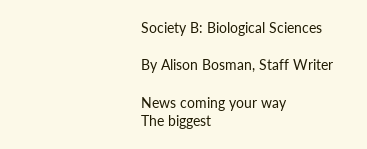Society B: Biological Sciences

By Alison Bosman, Staff Writer

News coming your way
The biggest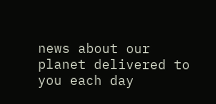news about our planet delivered to you each day